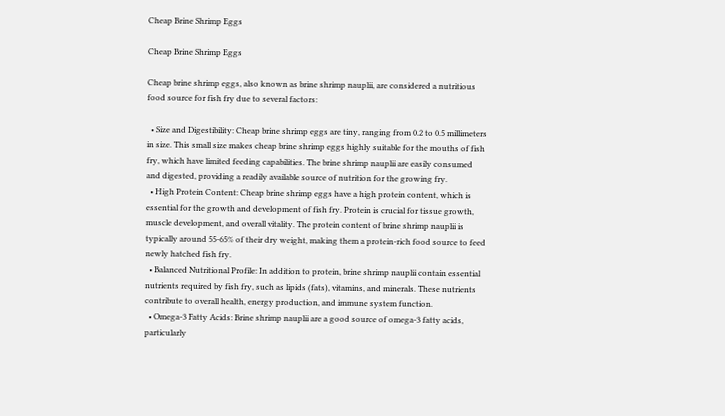Cheap Brine Shrimp Eggs

Cheap Brine Shrimp Eggs

Cheap brine shrimp eggs, also known as brine shrimp nauplii, are considered a nutritious food source for fish fry due to several factors:

  • Size and Digestibility: Cheap brine shrimp eggs are tiny, ranging from 0.2 to 0.5 millimeters in size. This small size makes cheap brine shrimp eggs highly suitable for the mouths of fish fry, which have limited feeding capabilities. The brine shrimp nauplii are easily consumed and digested, providing a readily available source of nutrition for the growing fry.
  • High Protein Content: Cheap brine shrimp eggs have a high protein content, which is essential for the growth and development of fish fry. Protein is crucial for tissue growth, muscle development, and overall vitality. The protein content of brine shrimp nauplii is typically around 55-65% of their dry weight, making them a protein-rich food source to feed newly hatched fish fry.
  • Balanced Nutritional Profile: In addition to protein, brine shrimp nauplii contain essential nutrients required by fish fry, such as lipids (fats), vitamins, and minerals. These nutrients contribute to overall health, energy production, and immune system function.
  • Omega-3 Fatty Acids: Brine shrimp nauplii are a good source of omega-3 fatty acids, particularly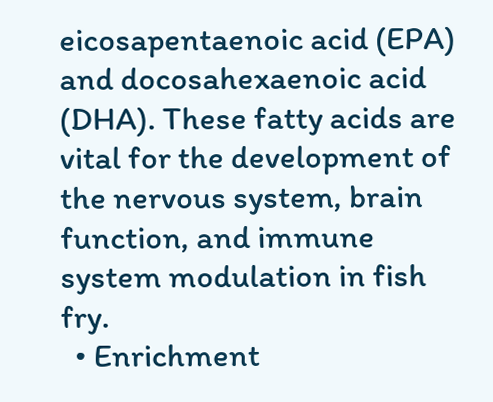eicosapentaenoic acid (EPA) and docosahexaenoic acid (DHA). These fatty acids are vital for the development of the nervous system, brain function, and immune system modulation in fish fry.
  • Enrichment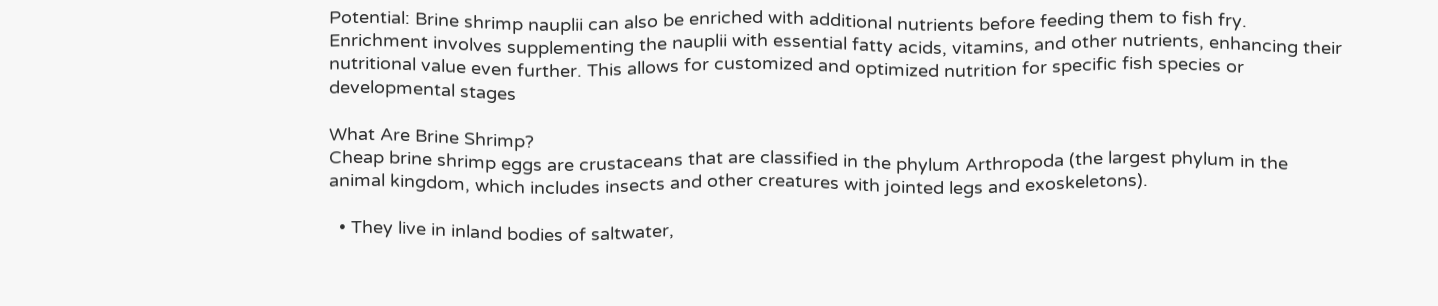Potential: Brine shrimp nauplii can also be enriched with additional nutrients before feeding them to fish fry. Enrichment involves supplementing the nauplii with essential fatty acids, vitamins, and other nutrients, enhancing their nutritional value even further. This allows for customized and optimized nutrition for specific fish species or developmental stages

What Are Brine Shrimp?
Cheap brine shrimp eggs are crustaceans that are classified in the phylum Arthropoda (the largest phylum in the animal kingdom, which includes insects and other creatures with jointed legs and exoskeletons).

  • They live in inland bodies of saltwater,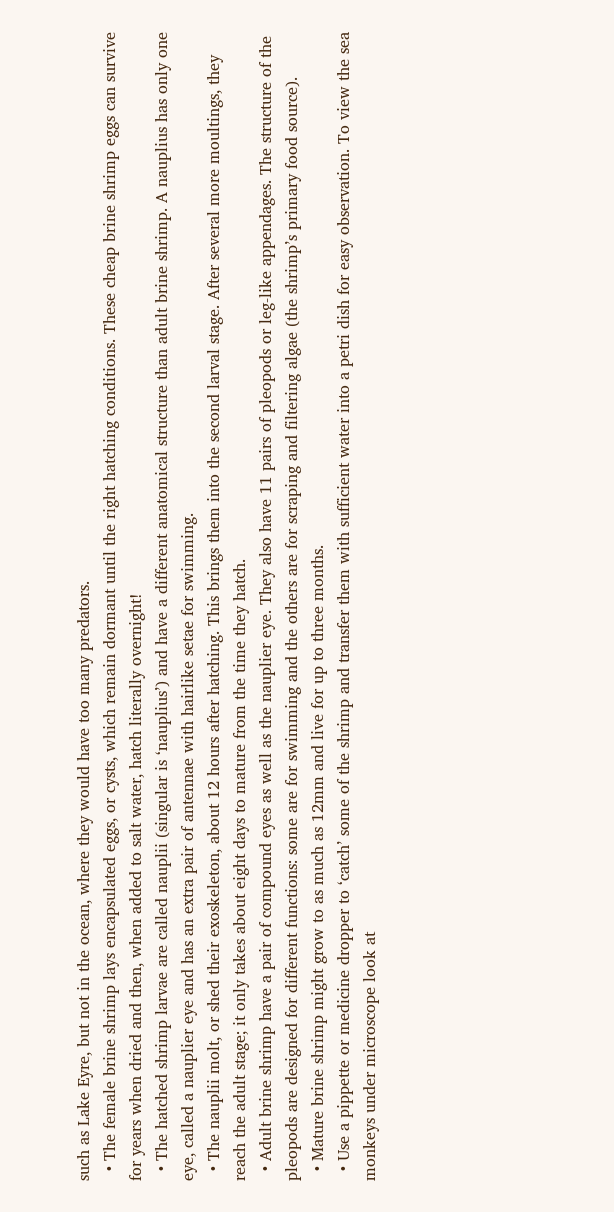such as Lake Eyre, but not in the ocean, where they would have too many predators.
  • The female brine shrimp lays encapsulated eggs, or cysts, which remain dormant until the right hatching conditions. These cheap brine shrimp eggs can survive for years when dried and then, when added to salt water, hatch literally overnight!
  • The hatched shrimp larvae are called nauplii (singular is ‘nauplius’) and have a different anatomical structure than adult brine shrimp. A nauplius has only one eye, called a nauplier eye and has an extra pair of antennae with hairlike setae for swimming.
  • The nauplii molt, or shed their exoskeleton, about 12 hours after hatching. This brings them into the second larval stage. After several more moultings, they reach the adult stage; it only takes about eight days to mature from the time they hatch.
  • Adult brine shrimp have a pair of compound eyes as well as the nauplier eye. They also have 11 pairs of pleopods or leg-like appendages. The structure of the pleopods are designed for different functions: some are for swimming and the others are for scraping and filtering algae (the shrimp’s primary food source).
  • Mature brine shrimp might grow to as much as 12mm and live for up to three months.
  • Use a pippette or medicine dropper to ‘catch’ some of the shrimp and transfer them with sufficient water into a petri dish for easy observation. To view the sea monkeys under microscope look at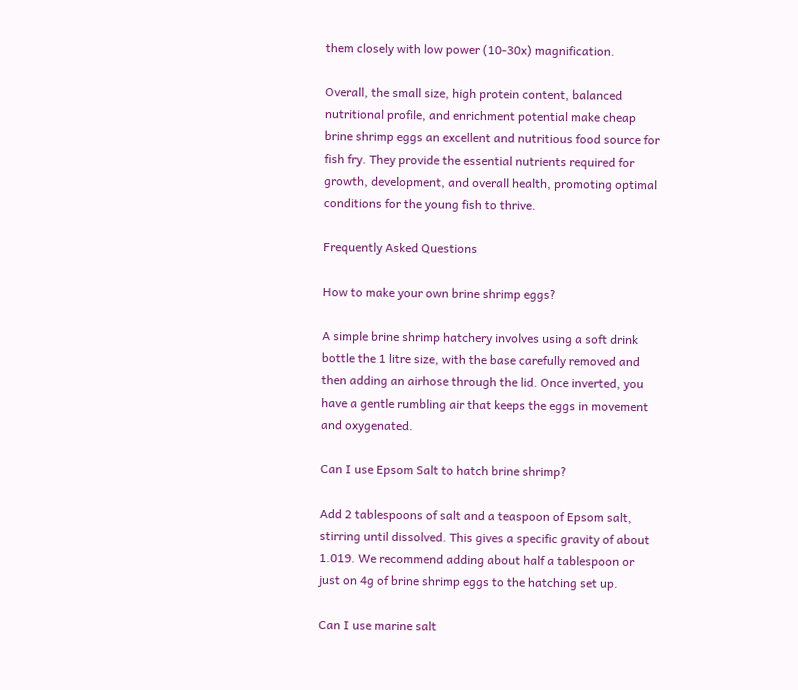them closely with low power (10-30x) magnification.

Overall, the small size, high protein content, balanced nutritional profile, and enrichment potential make cheap brine shrimp eggs an excellent and nutritious food source for fish fry. They provide the essential nutrients required for growth, development, and overall health, promoting optimal conditions for the young fish to thrive.

Frequently Asked Questions

How to make your own brine shrimp eggs?

A simple brine shrimp hatchery involves using a soft drink bottle the 1 litre size, with the base carefully removed and then adding an airhose through the lid. Once inverted, you have a gentle rumbling air that keeps the eggs in movement and oxygenated.

Can I use Epsom Salt to hatch brine shrimp?

Add 2 tablespoons of salt and a teaspoon of Epsom salt, stirring until dissolved. This gives a specific gravity of about 1.019. We recommend adding about half a tablespoon or just on 4g of brine shrimp eggs to the hatching set up.

Can I use marine salt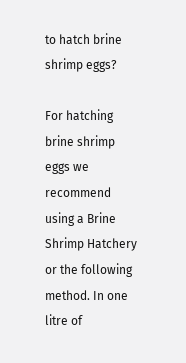to hatch brine shrimp eggs?

For hatching brine shrimp eggs we recommend using a Brine Shrimp Hatchery or the following method. In one litre of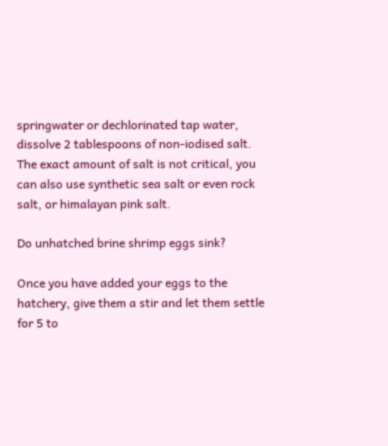springwater or dechlorinated tap water, dissolve 2 tablespoons of non-iodised salt. The exact amount of salt is not critical, you can also use synthetic sea salt or even rock salt, or himalayan pink salt.

Do unhatched brine shrimp eggs sink?

Once you have added your eggs to the hatchery, give them a stir and let them settle for 5 to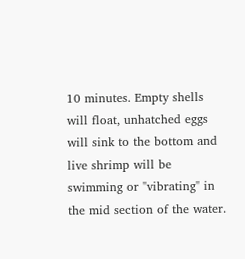10 minutes. Empty shells will float, unhatched eggs will sink to the bottom and live shrimp will be swimming or "vibrating" in the mid section of the water.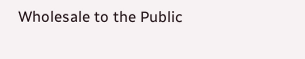Wholesale to the Public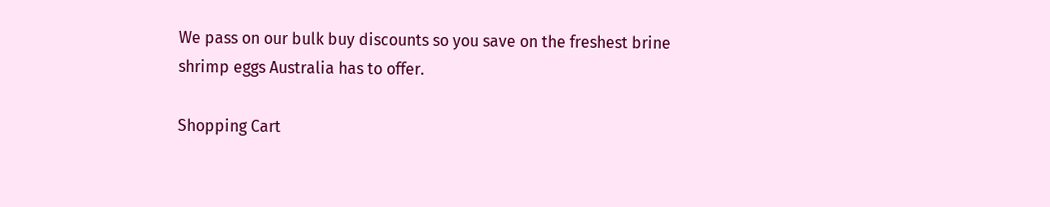We pass on our bulk buy discounts so you save on the freshest brine shrimp eggs Australia has to offer.

Shopping Cart